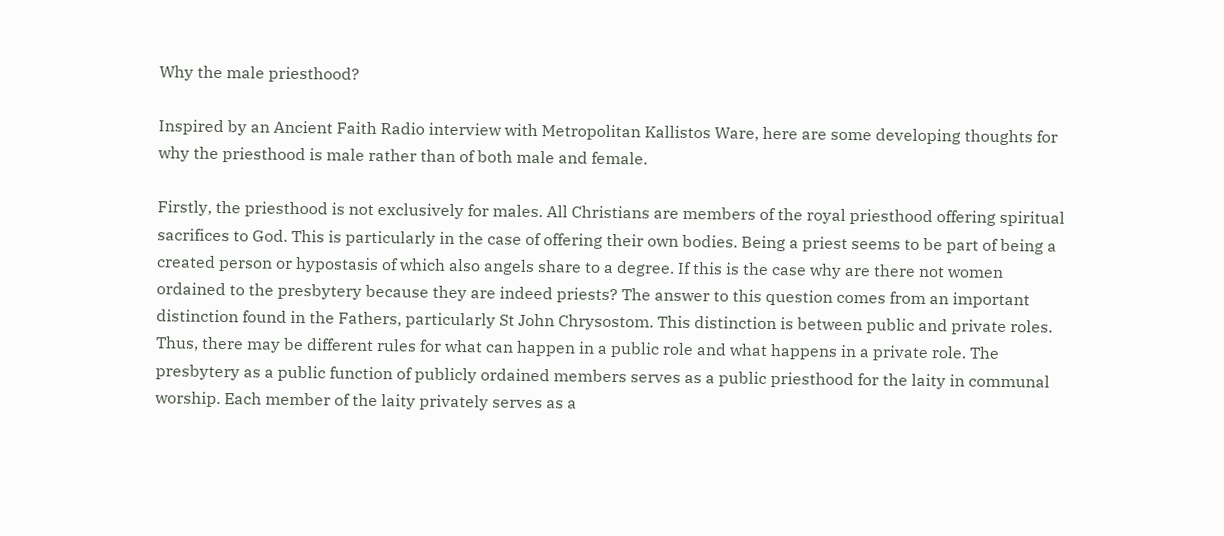Why the male priesthood?

Inspired by an Ancient Faith Radio interview with Metropolitan Kallistos Ware, here are some developing thoughts for why the priesthood is male rather than of both male and female.

Firstly, the priesthood is not exclusively for males. All Christians are members of the royal priesthood offering spiritual sacrifices to God. This is particularly in the case of offering their own bodies. Being a priest seems to be part of being a created person or hypostasis of which also angels share to a degree. If this is the case why are there not women ordained to the presbytery because they are indeed priests? The answer to this question comes from an important distinction found in the Fathers, particularly St John Chrysostom. This distinction is between public and private roles. Thus, there may be different rules for what can happen in a public role and what happens in a private role. The presbytery as a public function of publicly ordained members serves as a public priesthood for the laity in communal worship. Each member of the laity privately serves as a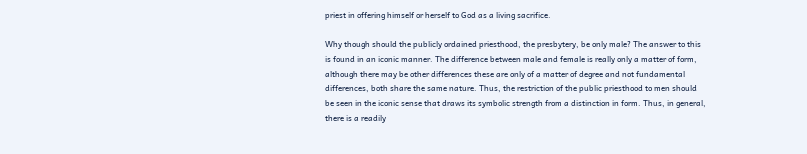priest in offering himself or herself to God as a living sacrifice.

Why though should the publicly ordained priesthood, the presbytery, be only male? The answer to this is found in an iconic manner. The difference between male and female is really only a matter of form, although there may be other differences these are only of a matter of degree and not fundamental differences, both share the same nature. Thus, the restriction of the public priesthood to men should be seen in the iconic sense that draws its symbolic strength from a distinction in form. Thus, in general, there is a readily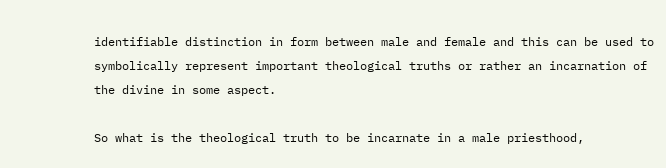identifiable distinction in form between male and female and this can be used to symbolically represent important theological truths or rather an incarnation of the divine in some aspect.

So what is the theological truth to be incarnate in a male priesthood,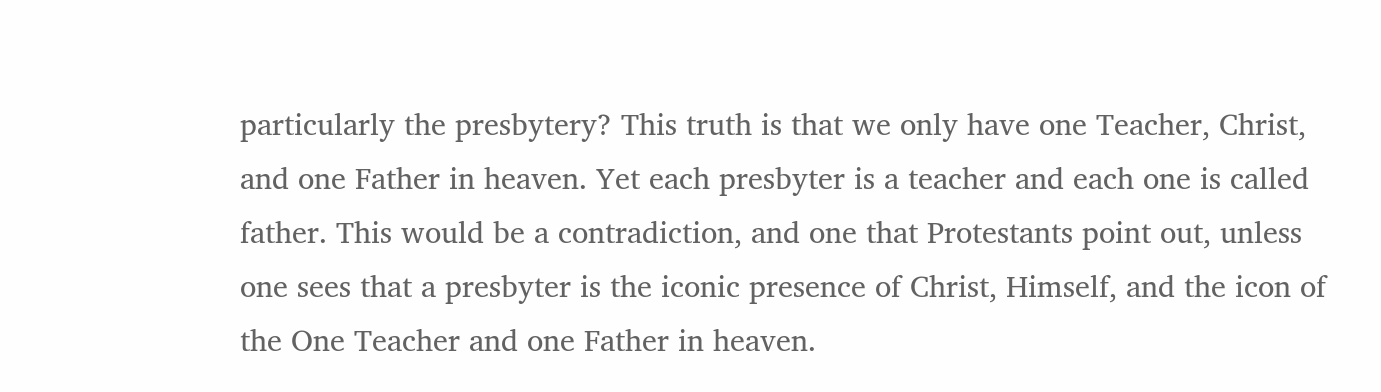particularly the presbytery? This truth is that we only have one Teacher, Christ, and one Father in heaven. Yet each presbyter is a teacher and each one is called father. This would be a contradiction, and one that Protestants point out, unless one sees that a presbyter is the iconic presence of Christ, Himself, and the icon of the One Teacher and one Father in heaven.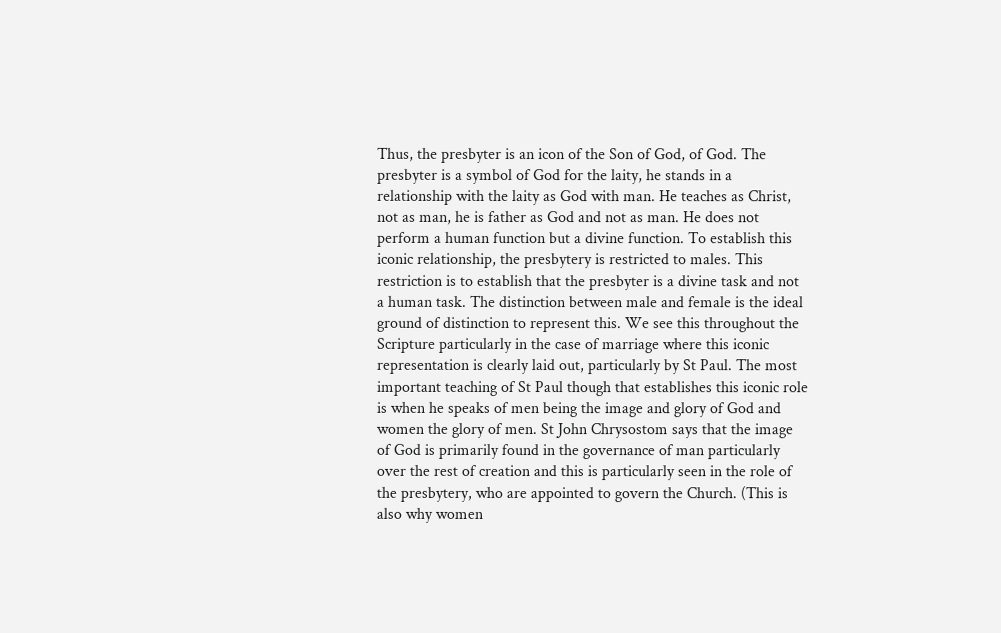Thus, the presbyter is an icon of the Son of God, of God. The presbyter is a symbol of God for the laity, he stands in a relationship with the laity as God with man. He teaches as Christ, not as man, he is father as God and not as man. He does not perform a human function but a divine function. To establish this iconic relationship, the presbytery is restricted to males. This restriction is to establish that the presbyter is a divine task and not a human task. The distinction between male and female is the ideal ground of distinction to represent this. We see this throughout the Scripture particularly in the case of marriage where this iconic representation is clearly laid out, particularly by St Paul. The most important teaching of St Paul though that establishes this iconic role is when he speaks of men being the image and glory of God and women the glory of men. St John Chrysostom says that the image of God is primarily found in the governance of man particularly over the rest of creation and this is particularly seen in the role of the presbytery, who are appointed to govern the Church. (This is also why women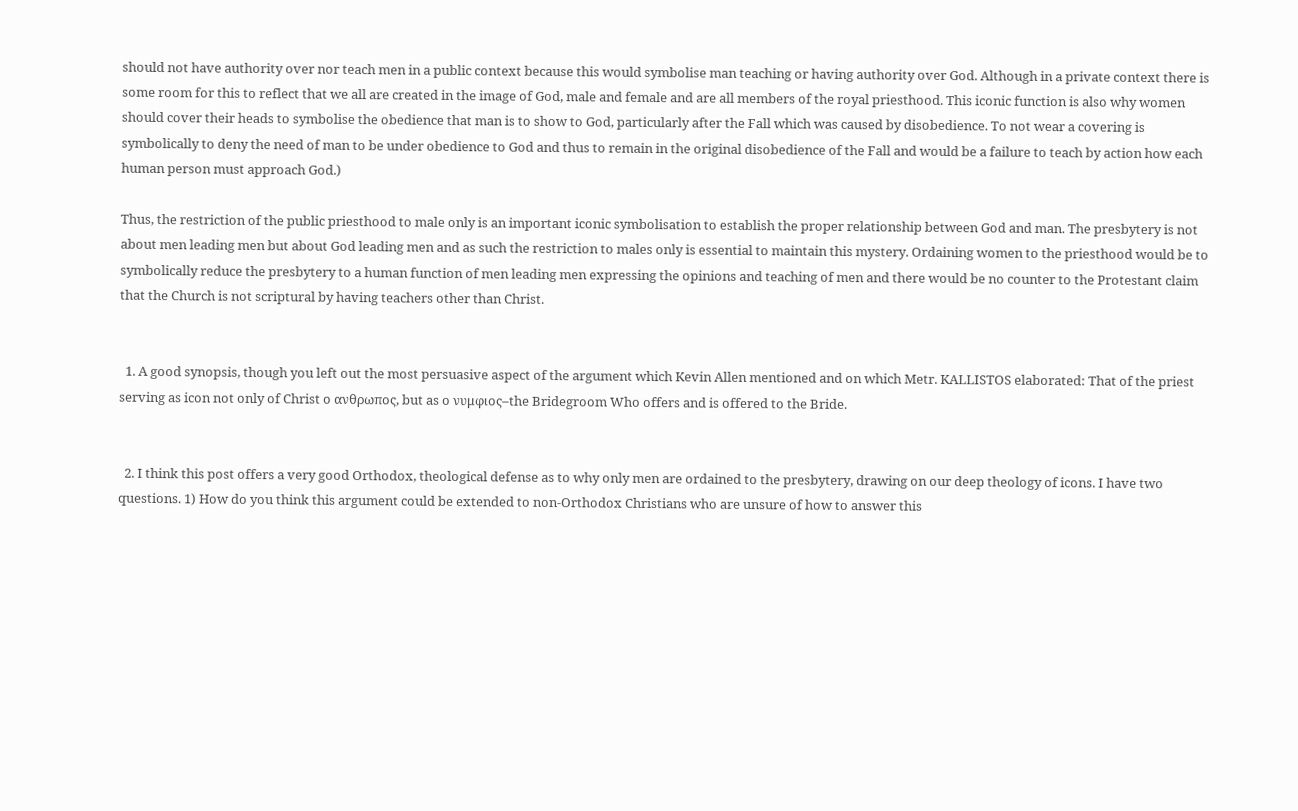should not have authority over nor teach men in a public context because this would symbolise man teaching or having authority over God. Although in a private context there is some room for this to reflect that we all are created in the image of God, male and female and are all members of the royal priesthood. This iconic function is also why women should cover their heads to symbolise the obedience that man is to show to God, particularly after the Fall which was caused by disobedience. To not wear a covering is symbolically to deny the need of man to be under obedience to God and thus to remain in the original disobedience of the Fall and would be a failure to teach by action how each human person must approach God.)

Thus, the restriction of the public priesthood to male only is an important iconic symbolisation to establish the proper relationship between God and man. The presbytery is not about men leading men but about God leading men and as such the restriction to males only is essential to maintain this mystery. Ordaining women to the priesthood would be to symbolically reduce the presbytery to a human function of men leading men expressing the opinions and teaching of men and there would be no counter to the Protestant claim that the Church is not scriptural by having teachers other than Christ.


  1. A good synopsis, though you left out the most persuasive aspect of the argument which Kevin Allen mentioned and on which Metr. KALLISTOS elaborated: That of the priest serving as icon not only of Christ ο ανθρωπος, but as ο νυμφιος–the Bridegroom Who offers and is offered to the Bride.


  2. I think this post offers a very good Orthodox, theological defense as to why only men are ordained to the presbytery, drawing on our deep theology of icons. I have two questions. 1) How do you think this argument could be extended to non-Orthodox Christians who are unsure of how to answer this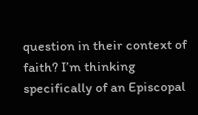question in their context of faith? I’m thinking specifically of an Episcopal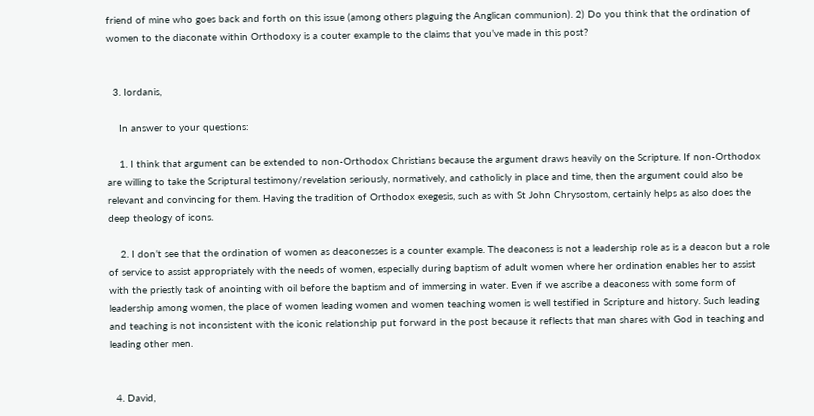friend of mine who goes back and forth on this issue (among others plaguing the Anglican communion). 2) Do you think that the ordination of women to the diaconate within Orthodoxy is a couter example to the claims that you’ve made in this post?


  3. Iordanis,

    In answer to your questions:

    1. I think that argument can be extended to non-Orthodox Christians because the argument draws heavily on the Scripture. If non-Orthodox are willing to take the Scriptural testimony/revelation seriously, normatively, and catholicly in place and time, then the argument could also be relevant and convincing for them. Having the tradition of Orthodox exegesis, such as with St John Chrysostom, certainly helps as also does the deep theology of icons.

    2. I don’t see that the ordination of women as deaconesses is a counter example. The deaconess is not a leadership role as is a deacon but a role of service to assist appropriately with the needs of women, especially during baptism of adult women where her ordination enables her to assist with the priestly task of anointing with oil before the baptism and of immersing in water. Even if we ascribe a deaconess with some form of leadership among women, the place of women leading women and women teaching women is well testified in Scripture and history. Such leading and teaching is not inconsistent with the iconic relationship put forward in the post because it reflects that man shares with God in teaching and leading other men.


  4. David,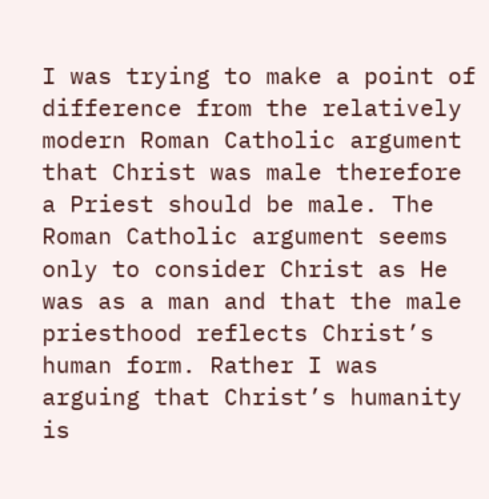I was trying to make a point of difference from the relatively modern Roman Catholic argument that Christ was male therefore a Priest should be male. The Roman Catholic argument seems only to consider Christ as He was as a man and that the male priesthood reflects Christ’s human form. Rather I was arguing that Christ’s humanity is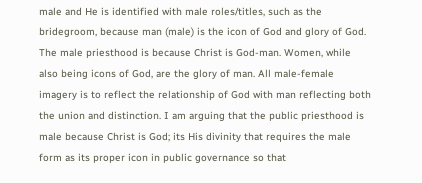male and He is identified with male roles/titles, such as the bridegroom, because man (male) is the icon of God and glory of God. The male priesthood is because Christ is God-man. Women, while also being icons of God, are the glory of man. All male-female imagery is to reflect the relationship of God with man reflecting both the union and distinction. I am arguing that the public priesthood is male because Christ is God; its His divinity that requires the male form as its proper icon in public governance so that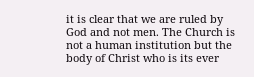it is clear that we are ruled by God and not men. The Church is not a human institution but the body of Christ who is its ever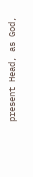present Head, as God,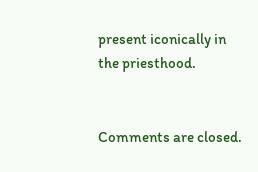present iconically in the priesthood.


Comments are closed.